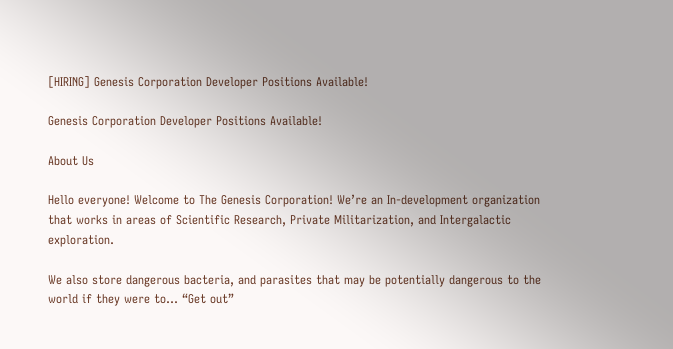[HIRING] Genesis Corporation Developer Positions Available!

Genesis Corporation Developer Positions Available!

About Us

Hello everyone! Welcome to The Genesis Corporation! We’re an In-development organization that works in areas of Scientific Research, Private Militarization, and Intergalactic exploration.

We also store dangerous bacteria, and parasites that may be potentially dangerous to the world if they were to… “Get out”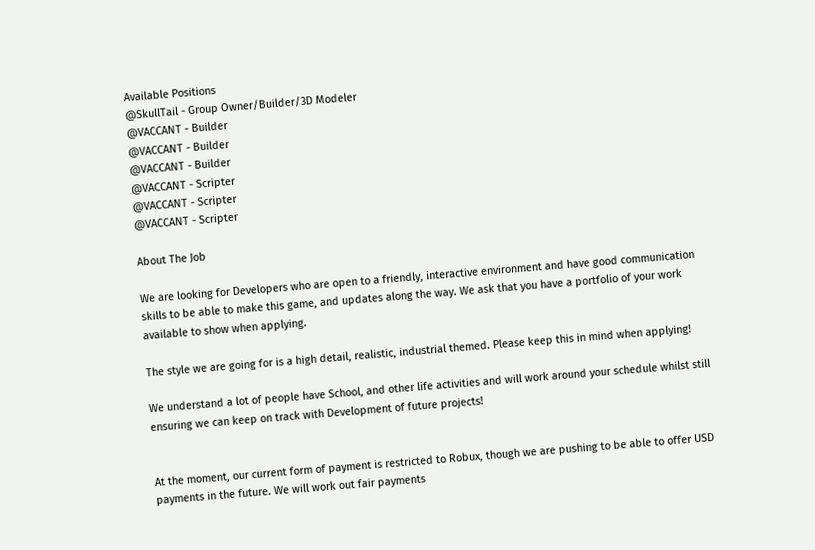Available Positions
@SkullTail - Group Owner/Builder/3D Modeler
@VACCANT - Builder
@VACCANT - Builder
@VACCANT - Builder
@VACCANT - Scripter
@VACCANT - Scripter
@VACCANT - Scripter

About The Job

We are looking for Developers who are open to a friendly, interactive environment and have good communication skills to be able to make this game, and updates along the way. We ask that you have a portfolio of your work available to show when applying.

The style we are going for is a high detail, realistic, industrial themed. Please keep this in mind when applying!

We understand a lot of people have School, and other life activities and will work around your schedule whilst still ensuring we can keep on track with Development of future projects!


At the moment, our current form of payment is restricted to Robux, though we are pushing to be able to offer USD payments in the future. We will work out fair payments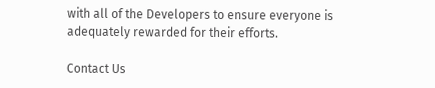with all of the Developers to ensure everyone is adequately rewarded for their efforts.

Contact Us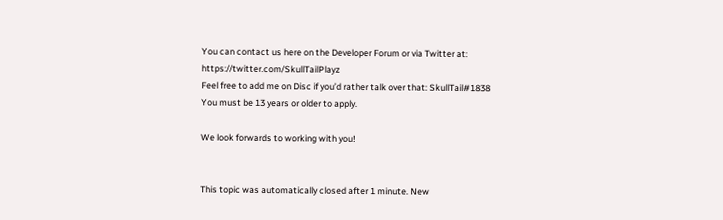You can contact us here on the Developer Forum or via Twitter at: https://twitter.com/SkullTailPlayz
Feel free to add me on Disc if you’d rather talk over that: SkullTail#1838
You must be 13 years or older to apply.

We look forwards to working with you!


This topic was automatically closed after 1 minute. New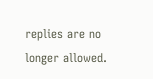replies are no longer allowed.